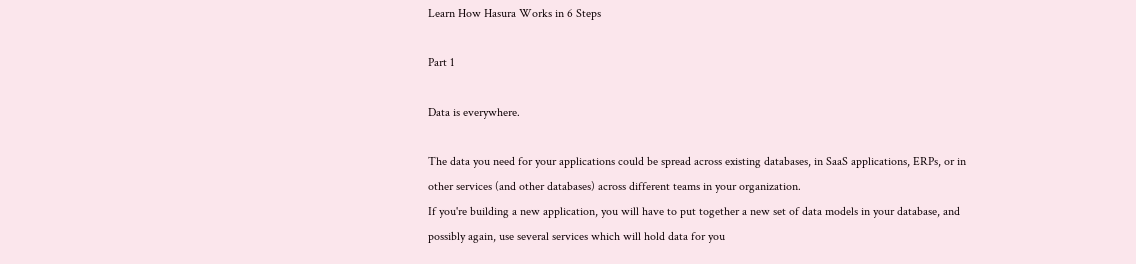Learn How Hasura Works in 6 Steps

Part 1

Data is everywhere.

The data you need for your applications could be spread across existing databases, in SaaS applications, ERPs, or in other services (and other databases) across different teams in your organization.
If you're building a new application, you will have to put together a new set of data models in your database, and possibly again, use several services which will hold data for you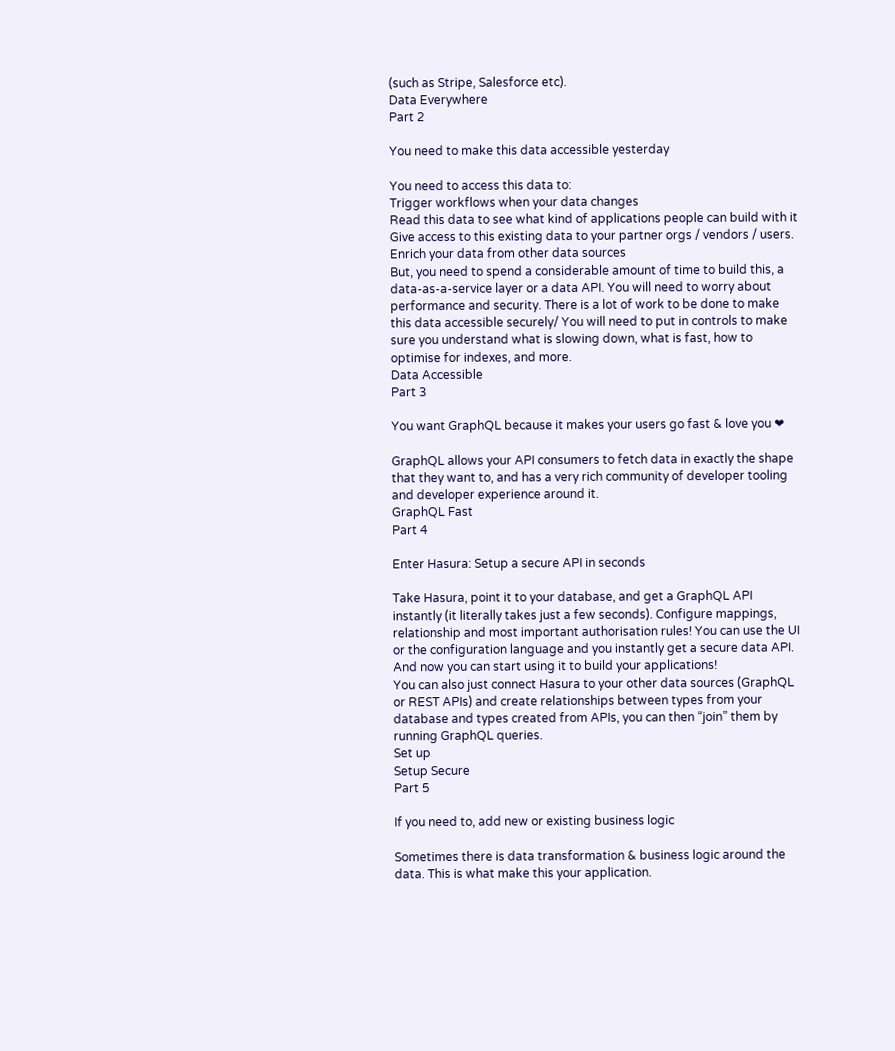(such as Stripe, Salesforce etc).
Data Everywhere
Part 2

You need to make this data accessible yesterday

You need to access this data to:
Trigger workflows when your data changes
Read this data to see what kind of applications people can build with it
Give access to this existing data to your partner orgs / vendors / users.
Enrich your data from other data sources
But, you need to spend a considerable amount of time to build this, a data-as-a-service layer or a data API. You will need to worry about performance and security. There is a lot of work to be done to make this data accessible securely/ You will need to put in controls to make sure you understand what is slowing down, what is fast, how to optimise for indexes, and more.
Data Accessible
Part 3

You want GraphQL because it makes your users go fast & love you ❤

GraphQL allows your API consumers to fetch data in exactly the shape that they want to, and has a very rich community of developer tooling and developer experience around it.
GraphQL Fast
Part 4

Enter Hasura: Setup a secure API in seconds

Take Hasura, point it to your database, and get a GraphQL API instantly (it literally takes just a few seconds). Configure mappings, relationship and most important authorisation rules! You can use the UI or the configuration language and you instantly get a secure data API. And now you can start using it to build your applications!
You can also just connect Hasura to your other data sources (GraphQL or REST APIs) and create relationships between types from your database and types created from APIs, you can then “join” them by running GraphQL queries.
Set up
Setup Secure
Part 5

If you need to, add new or existing business logic

Sometimes there is data transformation & business logic around the data. This is what make this your application.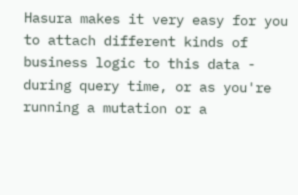Hasura makes it very easy for you to attach different kinds of business logic to this data - during query time, or as you're running a mutation or a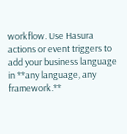workflow. Use Hasura actions or event triggers to add your business language in **any language, any framework.**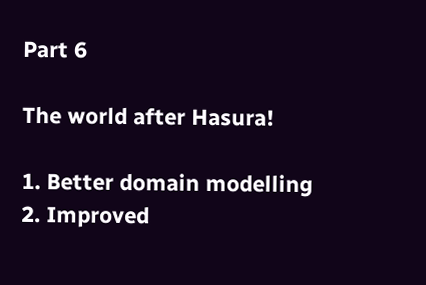Part 6

The world after Hasura!

1. Better domain modelling
2. Improved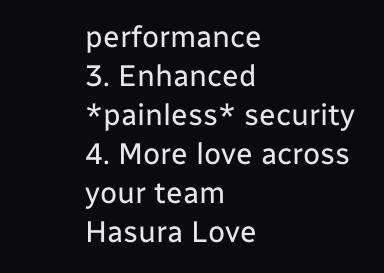performance
3. Enhanced *painless* security
4. More love across your team
Hasura Love